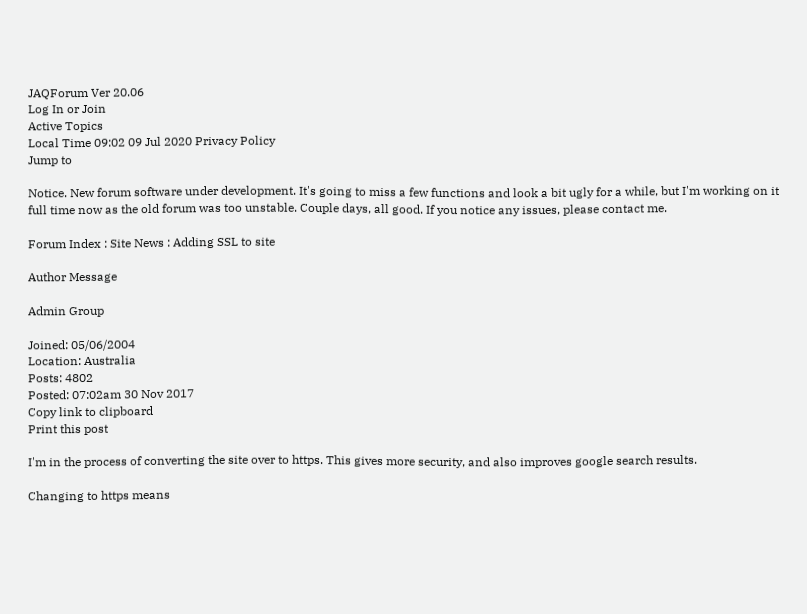JAQForum Ver 20.06
Log In or Join
Active Topics
Local Time 09:02 09 Jul 2020 Privacy Policy
Jump to

Notice. New forum software under development. It's going to miss a few functions and look a bit ugly for a while, but I'm working on it full time now as the old forum was too unstable. Couple days, all good. If you notice any issues, please contact me.

Forum Index : Site News : Adding SSL to site

Author Message

Admin Group

Joined: 05/06/2004
Location: Australia
Posts: 4802
Posted: 07:02am 30 Nov 2017
Copy link to clipboard
Print this post

I'm in the process of converting the site over to https. This gives more security, and also improves google search results.

Changing to https means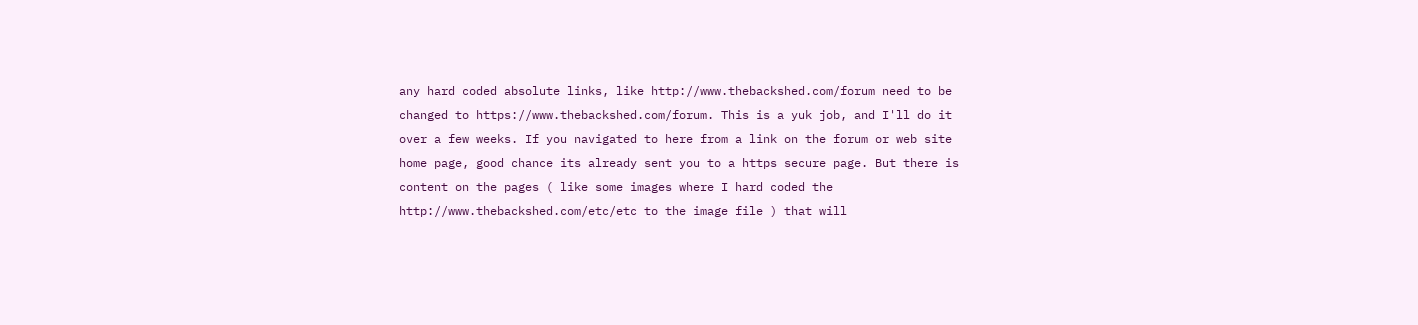any hard coded absolute links, like http://www.thebackshed.com/forum need to be changed to https://www.thebackshed.com/forum. This is a yuk job, and I'll do it over a few weeks. If you navigated to here from a link on the forum or web site home page, good chance its already sent you to a https secure page. But there is content on the pages ( like some images where I hard coded the http://www.thebackshed.com/etc/etc to the image file ) that will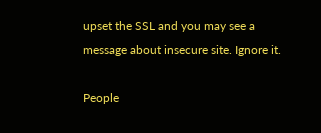upset the SSL and you may see a message about insecure site. Ignore it.

People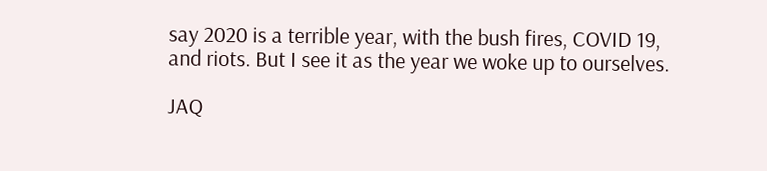say 2020 is a terrible year, with the bush fires, COVID 19, and riots. But I see it as the year we woke up to ourselves.

JAQ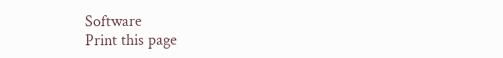Software
Print this page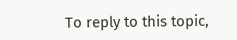To reply to this topic,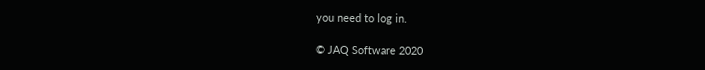you need to log in.

© JAQ Software 2020